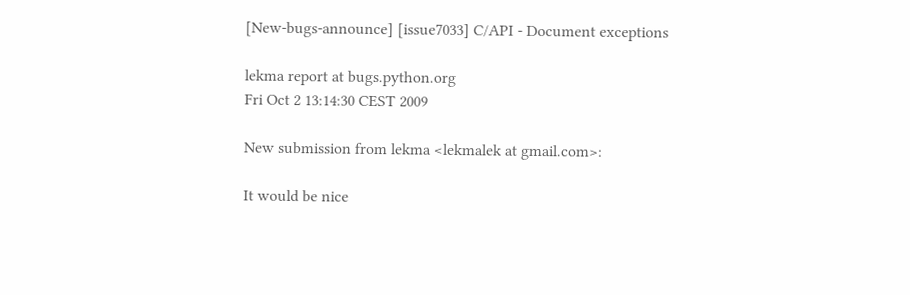[New-bugs-announce] [issue7033] C/API - Document exceptions

lekma report at bugs.python.org
Fri Oct 2 13:14:30 CEST 2009

New submission from lekma <lekmalek at gmail.com>:

It would be nice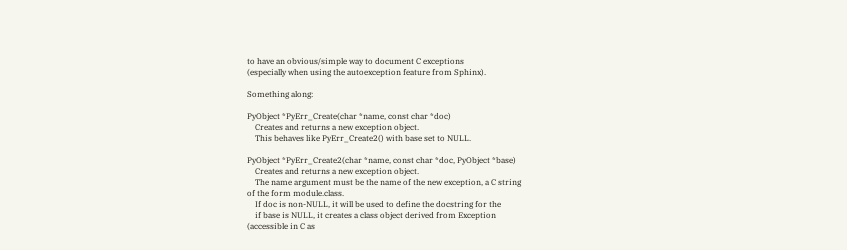to have an obvious/simple way to document C exceptions
(especially when using the autoexception feature from Sphinx).

Something along:

PyObject *PyErr_Create(char *name, const char *doc)
    Creates and returns a new exception object.
    This behaves like PyErr_Create2() with base set to NULL.

PyObject *PyErr_Create2(char *name, const char *doc, PyObject *base)
    Creates and returns a new exception object.
    The name argument must be the name of the new exception, a C string
of the form module.class.
    If doc is non-NULL, it will be used to define the docstring for the
    if base is NULL, it creates a class object derived from Exception
(accessible in C as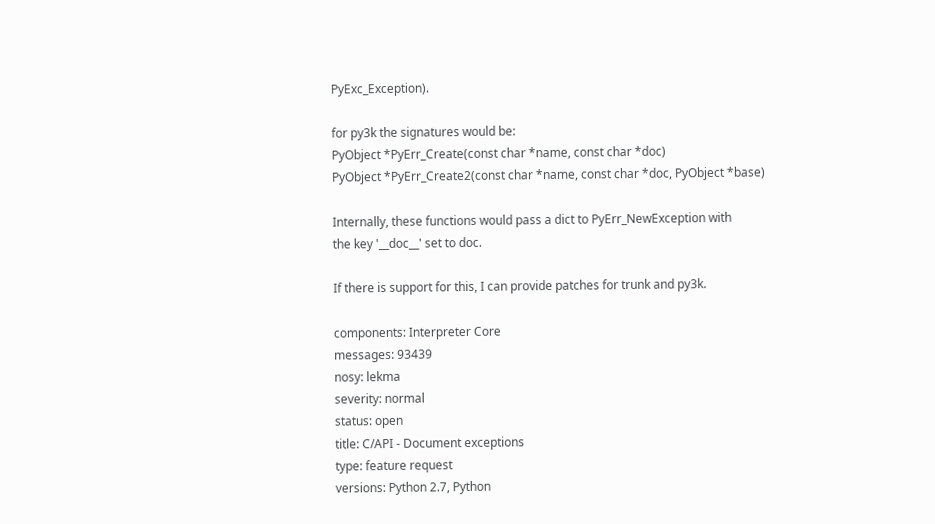PyExc_Exception).

for py3k the signatures would be:
PyObject *PyErr_Create(const char *name, const char *doc)
PyObject *PyErr_Create2(const char *name, const char *doc, PyObject *base)

Internally, these functions would pass a dict to PyErr_NewException with
the key '__doc__' set to doc.

If there is support for this, I can provide patches for trunk and py3k.

components: Interpreter Core
messages: 93439
nosy: lekma
severity: normal
status: open
title: C/API - Document exceptions
type: feature request
versions: Python 2.7, Python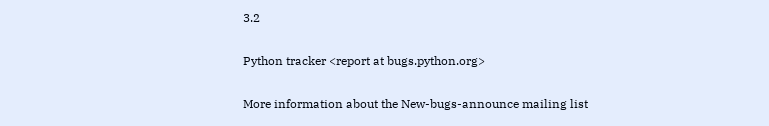3.2

Python tracker <report at bugs.python.org>

More information about the New-bugs-announce mailing list